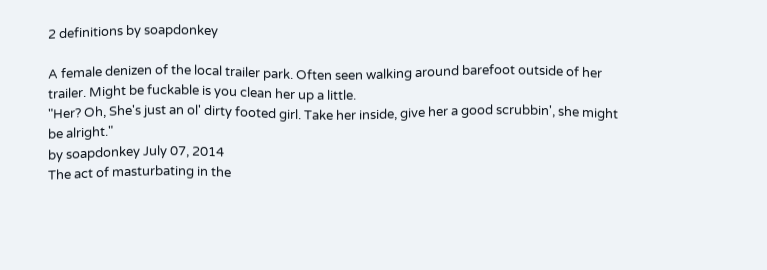2 definitions by soapdonkey

A female denizen of the local trailer park. Often seen walking around barefoot outside of her trailer. Might be fuckable is you clean her up a little.
"Her? Oh, She's just an ol' dirty footed girl. Take her inside, give her a good scrubbin', she might be alright."
by soapdonkey July 07, 2014
The act of masturbating in the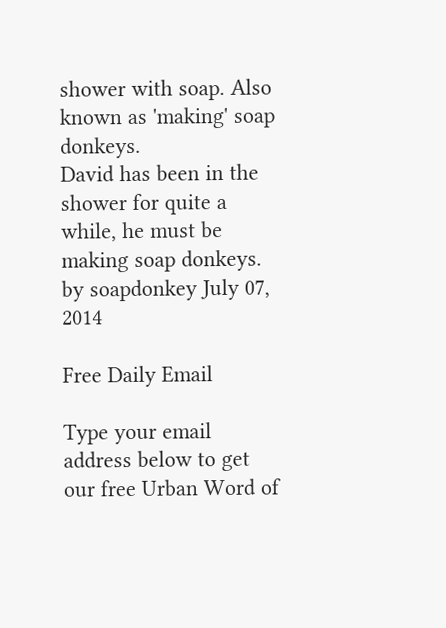shower with soap. Also known as 'making' soap donkeys.
David has been in the shower for quite a while, he must be making soap donkeys.
by soapdonkey July 07, 2014

Free Daily Email

Type your email address below to get our free Urban Word of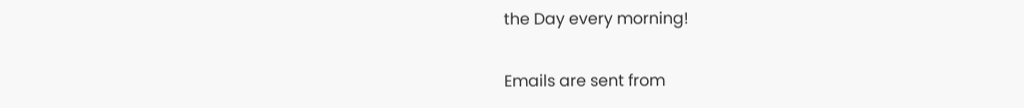the Day every morning!

Emails are sent from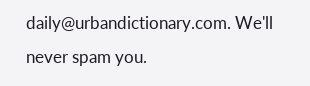daily@urbandictionary.com. We'll never spam you.